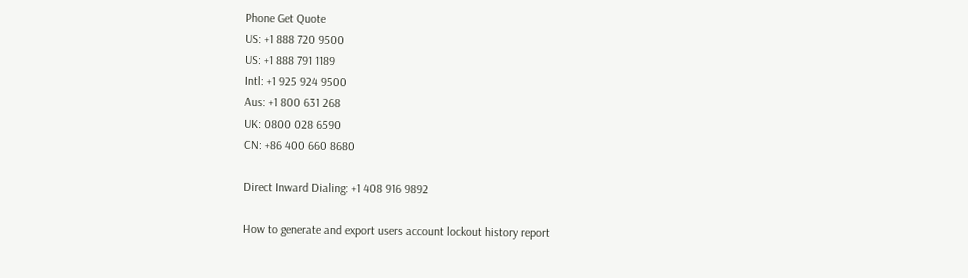Phone Get Quote
US: +1 888 720 9500
US: +1 888 791 1189
Intl: +1 925 924 9500
Aus: +1 800 631 268
UK: 0800 028 6590
CN: +86 400 660 8680

Direct Inward Dialing: +1 408 916 9892

How to generate and export users account lockout history report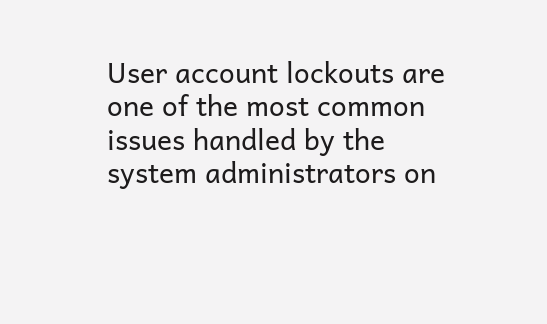User account lockouts are one of the most common issues handled by the system administrators on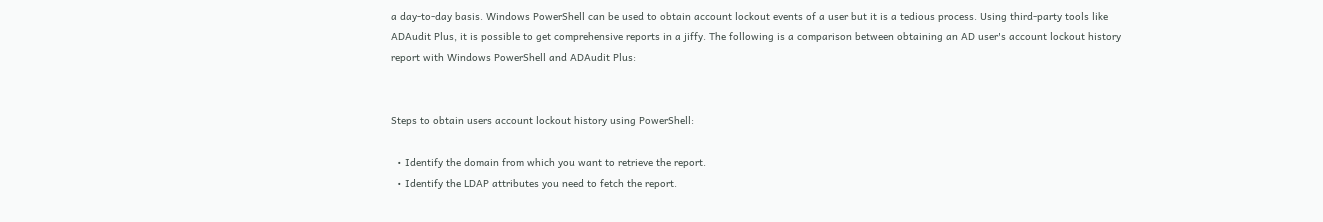a day-to-day basis. Windows PowerShell can be used to obtain account lockout events of a user but it is a tedious process. Using third-party tools like ADAudit Plus, it is possible to get comprehensive reports in a jiffy. The following is a comparison between obtaining an AD user's account lockout history report with Windows PowerShell and ADAudit Plus:


Steps to obtain users account lockout history using PowerShell:

  • Identify the domain from which you want to retrieve the report.
  • Identify the LDAP attributes you need to fetch the report.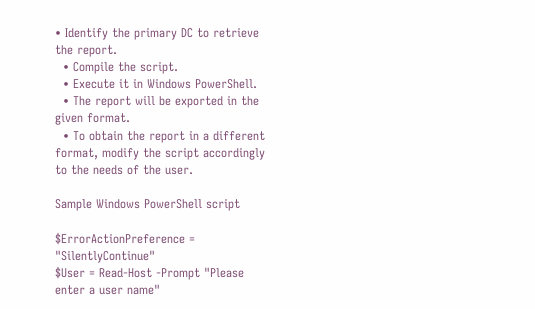• Identify the primary DC to retrieve the report.
  • Compile the script.
  • Execute it in Windows PowerShell.
  • The report will be exported in the given format.
  • To obtain the report in a different format, modify the script accordingly to the needs of the user.

Sample Windows PowerShell script

$ErrorActionPreference = "SilentlyContinue"
$User = Read-Host -Prompt "Please enter a user name"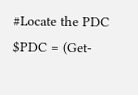#Locate the PDC
$PDC = (Get-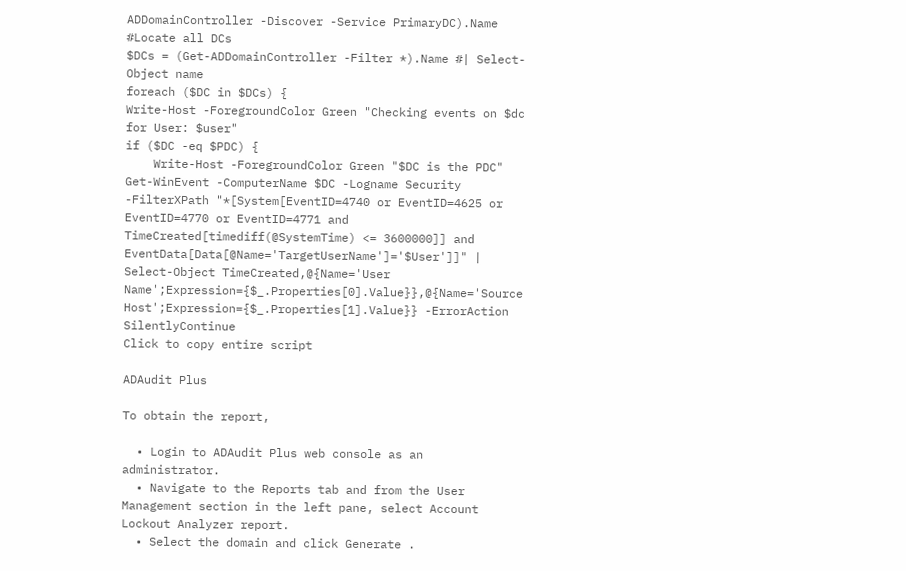ADDomainController -Discover -Service PrimaryDC).Name
#Locate all DCs
$DCs = (Get-ADDomainController -Filter *).Name #| Select-Object name
foreach ($DC in $DCs) {
Write-Host -ForegroundColor Green "Checking events on $dc for User: $user"
if ($DC -eq $PDC) {
    Write-Host -ForegroundColor Green "$DC is the PDC"
Get-WinEvent -ComputerName $DC -Logname Security -FilterXPath "*[System[EventID=4740 or EventID=4625 or EventID=4770 or EventID=4771 and TimeCreated[timediff(@SystemTime) <= 3600000]] and EventData[Data[@Name='TargetUserName']='$User']]" | Select-Object TimeCreated,@{Name='User Name';Expression={$_.Properties[0].Value}},@{Name='Source Host';Expression={$_.Properties[1].Value}} -ErrorAction SilentlyContinue
Click to copy entire script

ADAudit Plus

To obtain the report,

  • Login to ADAudit Plus web console as an administrator.
  • Navigate to the Reports tab and from the User Management section in the left pane, select Account Lockout Analyzer report.
  • Select the domain and click Generate .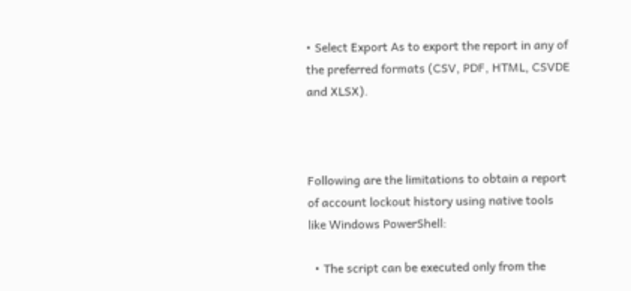• Select Export As to export the report in any of the preferred formats (CSV, PDF, HTML, CSVDE and XLSX).



Following are the limitations to obtain a report of account lockout history using native tools like Windows PowerShell:

  • The script can be executed only from the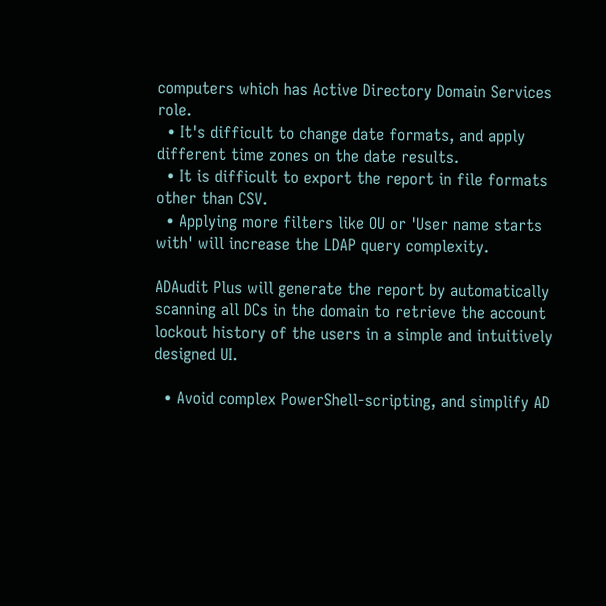computers which has Active Directory Domain Services role.
  • It's difficult to change date formats, and apply different time zones on the date results.
  • It is difficult to export the report in file formats other than CSV.
  • Applying more filters like OU or 'User name starts with' will increase the LDAP query complexity.

ADAudit Plus will generate the report by automatically scanning all DCs in the domain to retrieve the account lockout history of the users in a simple and intuitively designed UI.

  • Avoid complex PowerShell-scripting, and simplify AD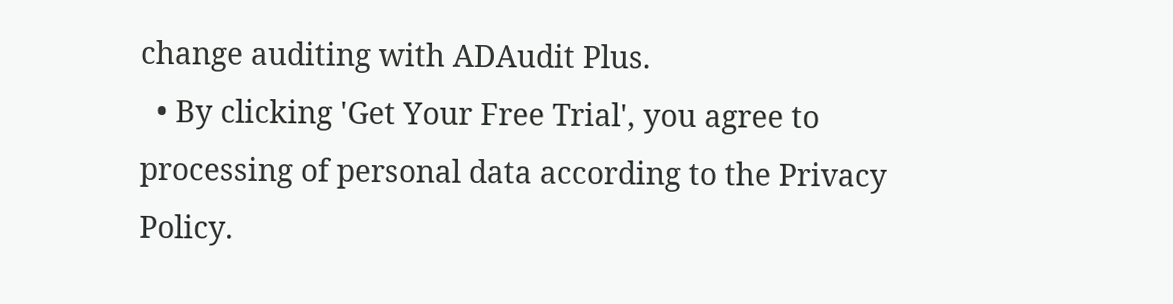change auditing with ADAudit Plus.
  • By clicking 'Get Your Free Trial', you agree to processing of personal data according to the Privacy Policy.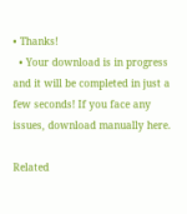• Thanks!
  • Your download is in progress and it will be completed in just a few seconds! If you face any issues, download manually here.

Related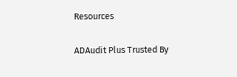Resources

ADAudit Plus Trusted By